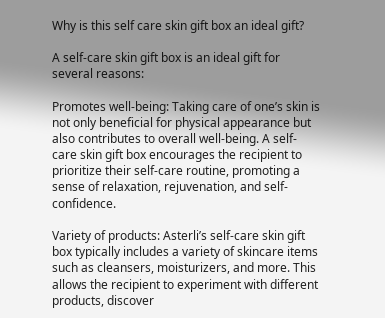Why is this self care skin gift box an ideal gift?

A self-care skin gift box is an ideal gift for several reasons:

Promotes well-being: Taking care of one’s skin is not only beneficial for physical appearance but also contributes to overall well-being. A self-care skin gift box encourages the recipient to prioritize their self-care routine, promoting a sense of relaxation, rejuvenation, and self-confidence.

Variety of products: Asterli’s self-care skin gift box typically includes a variety of skincare items such as cleansers, moisturizers, and more. This allows the recipient to experiment with different products, discover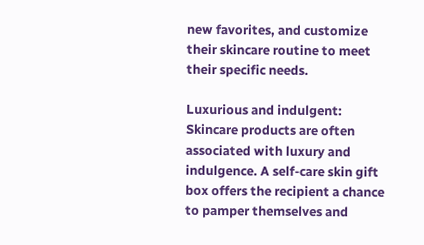new favorites, and customize their skincare routine to meet their specific needs.

Luxurious and indulgent: Skincare products are often associated with luxury and indulgence. A self-care skin gift box offers the recipient a chance to pamper themselves and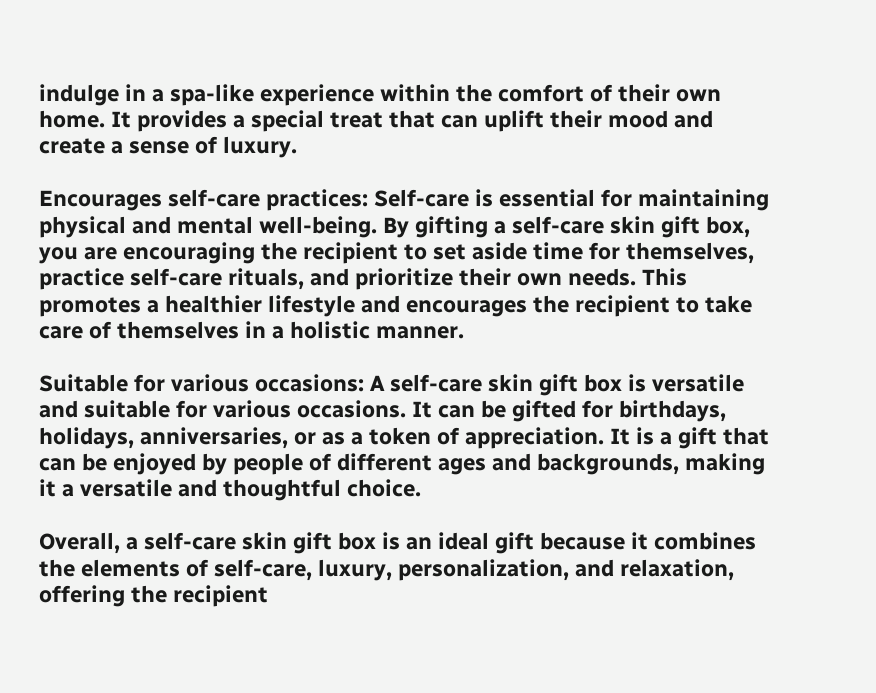indulge in a spa-like experience within the comfort of their own home. It provides a special treat that can uplift their mood and create a sense of luxury.

Encourages self-care practices: Self-care is essential for maintaining physical and mental well-being. By gifting a self-care skin gift box, you are encouraging the recipient to set aside time for themselves, practice self-care rituals, and prioritize their own needs. This promotes a healthier lifestyle and encourages the recipient to take care of themselves in a holistic manner.

Suitable for various occasions: A self-care skin gift box is versatile and suitable for various occasions. It can be gifted for birthdays, holidays, anniversaries, or as a token of appreciation. It is a gift that can be enjoyed by people of different ages and backgrounds, making it a versatile and thoughtful choice.

Overall, a self-care skin gift box is an ideal gift because it combines the elements of self-care, luxury, personalization, and relaxation, offering the recipient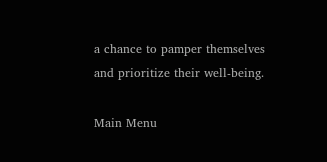a chance to pamper themselves and prioritize their well-being.

Main Menu